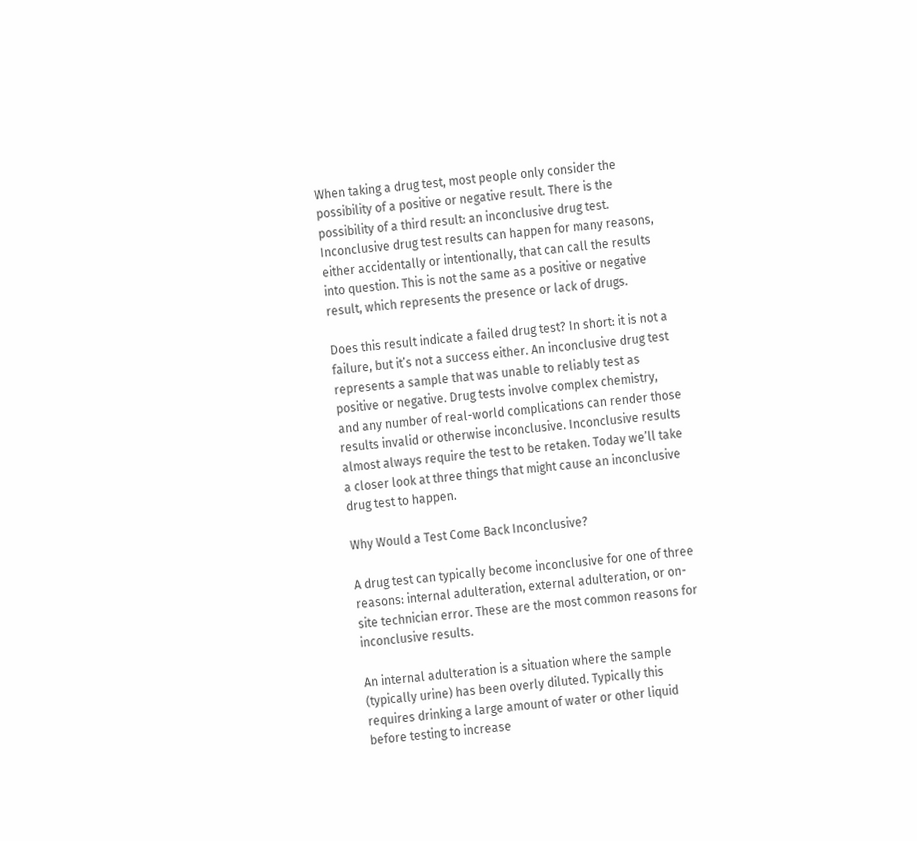When taking a drug test, most people only consider the possibility of a positive or negative result. There is the possibility of a third result: an inconclusive drug test. Inconclusive drug test results can happen for many reasons, either accidentally or intentionally, that can call the results into question. This is not the same as a positive or negative result, which represents the presence or lack of drugs.

Does this result indicate a failed drug test? In short: it is not a failure, but it’s not a success either. An inconclusive drug test represents a sample that was unable to reliably test as positive or negative. Drug tests involve complex chemistry, and any number of real-world complications can render those results invalid or otherwise inconclusive. Inconclusive results almost always require the test to be retaken. Today we’ll take a closer look at three things that might cause an inconclusive drug test to happen.

Why Would a Test Come Back Inconclusive?

A drug test can typically become inconclusive for one of three reasons: internal adulteration, external adulteration, or on-site technician error. These are the most common reasons for inconclusive results.

An internal adulteration is a situation where the sample (typically urine) has been overly diluted. Typically this requires drinking a large amount of water or other liquid before testing to increase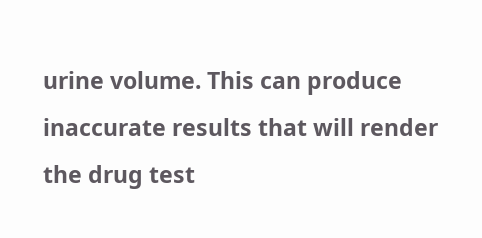urine volume. This can produce inaccurate results that will render the drug test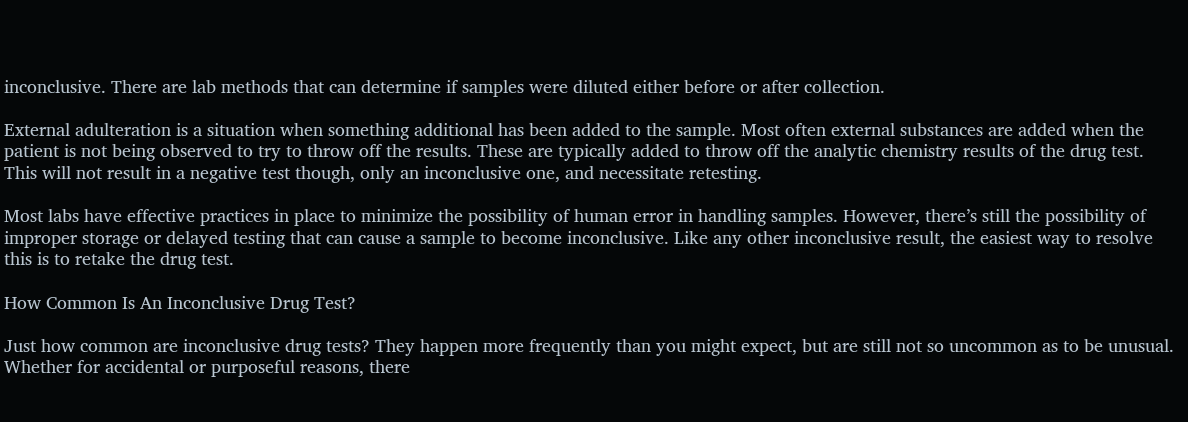inconclusive. There are lab methods that can determine if samples were diluted either before or after collection.

External adulteration is a situation when something additional has been added to the sample. Most often external substances are added when the patient is not being observed to try to throw off the results. These are typically added to throw off the analytic chemistry results of the drug test. This will not result in a negative test though, only an inconclusive one, and necessitate retesting.

Most labs have effective practices in place to minimize the possibility of human error in handling samples. However, there’s still the possibility of improper storage or delayed testing that can cause a sample to become inconclusive. Like any other inconclusive result, the easiest way to resolve this is to retake the drug test.

How Common Is An Inconclusive Drug Test?

Just how common are inconclusive drug tests? They happen more frequently than you might expect, but are still not so uncommon as to be unusual. Whether for accidental or purposeful reasons, there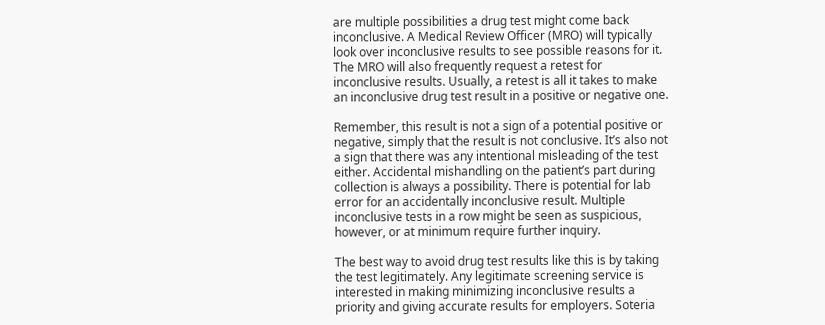are multiple possibilities a drug test might come back inconclusive. A Medical Review Officer (MRO) will typically look over inconclusive results to see possible reasons for it. The MRO will also frequently request a retest for inconclusive results. Usually, a retest is all it takes to make an inconclusive drug test result in a positive or negative one.

Remember, this result is not a sign of a potential positive or negative, simply that the result is not conclusive. It’s also not a sign that there was any intentional misleading of the test either. Accidental mishandling on the patient’s part during collection is always a possibility. There is potential for lab error for an accidentally inconclusive result. Multiple inconclusive tests in a row might be seen as suspicious, however, or at minimum require further inquiry.

The best way to avoid drug test results like this is by taking the test legitimately. Any legitimate screening service is interested in making minimizing inconclusive results a priority and giving accurate results for employers. Soteria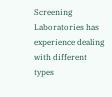Screening Laboratories has experience dealing with different types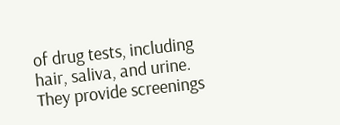of drug tests, including hair, saliva, and urine. They provide screenings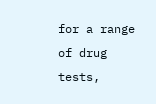for a range of drug tests,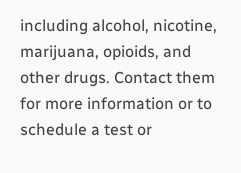including alcohol, nicotine, marijuana, opioids, and other drugs. Contact them for more information or to schedule a test or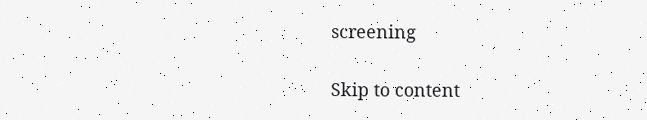screening

Skip to content